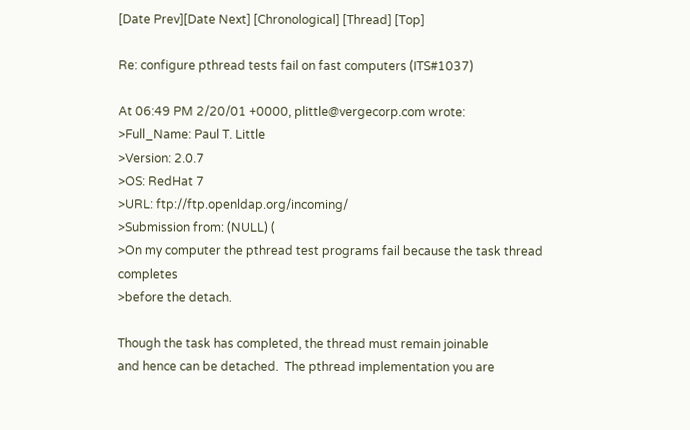[Date Prev][Date Next] [Chronological] [Thread] [Top]

Re: configure pthread tests fail on fast computers (ITS#1037)

At 06:49 PM 2/20/01 +0000, plittle@vergecorp.com wrote:
>Full_Name: Paul T. Little
>Version: 2.0.7
>OS: RedHat 7
>URL: ftp://ftp.openldap.org/incoming/
>Submission from: (NULL) (
>On my computer the pthread test programs fail because the task thread completes
>before the detach.

Though the task has completed, the thread must remain joinable
and hence can be detached.  The pthread implementation you are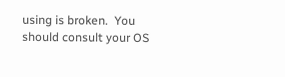using is broken.  You should consult your OS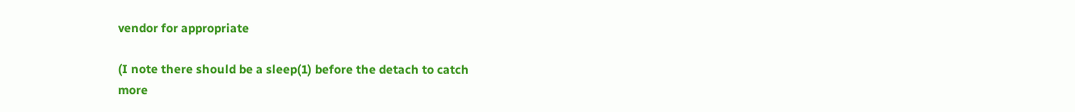vendor for appropriate

(I note there should be a sleep(1) before the detach to catch
more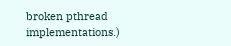broken pthread implementations.)